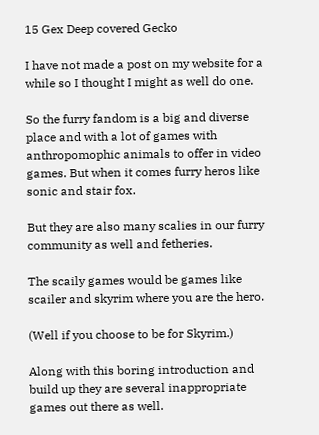15 Gex Deep covered Gecko

I have not made a post on my website for a while so I thought I might as well do one.

So the furry fandom is a big and diverse place and with a lot of games with anthropomophic animals to offer in video games. But when it comes furry heros like sonic and stair fox.

But they are also many scalies in our furry community as well and fetheries.

The scaily games would be games like scailer and skyrim where you are the hero.

(Well if you choose to be for Skyrim.)

Along with this boring introduction and build up they are several inappropriate games out there as well.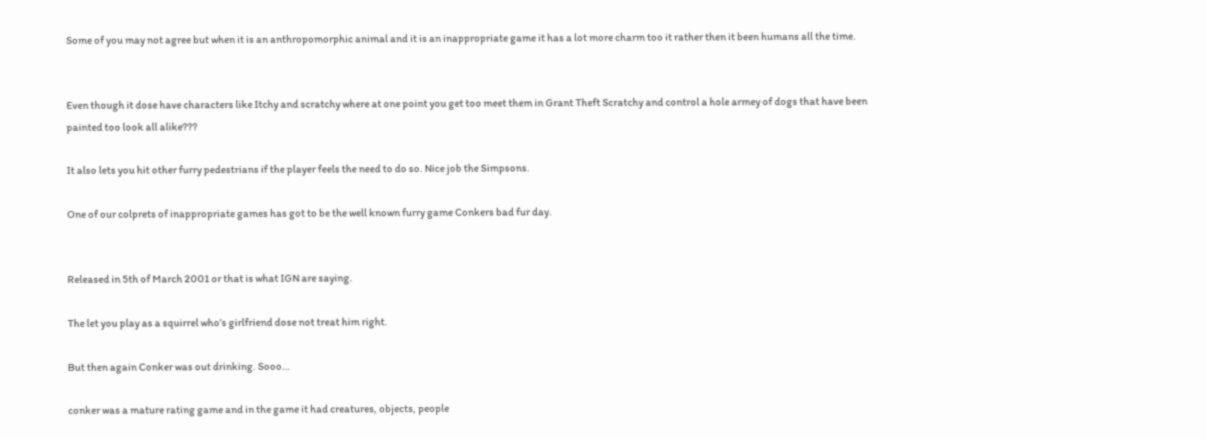Some of you may not agree but when it is an anthropomorphic animal and it is an inappropriate game it has a lot more charm too it rather then it been humans all the time.


Even though it dose have characters like Itchy and scratchy where at one point you get too meet them in Grant Theft Scratchy and control a hole armey of dogs that have been painted too look all alike???

It also lets you hit other furry pedestrians if the player feels the need to do so. Nice job the Simpsons.

One of our colprets of inappropriate games has got to be the well known furry game Conkers bad fur day.


Released in 5th of March 2001 or that is what IGN are saying.

The let you play as a squirrel who’s girlfriend dose not treat him right.

But then again Conker was out drinking. Sooo…

conker was a mature rating game and in the game it had creatures, objects, people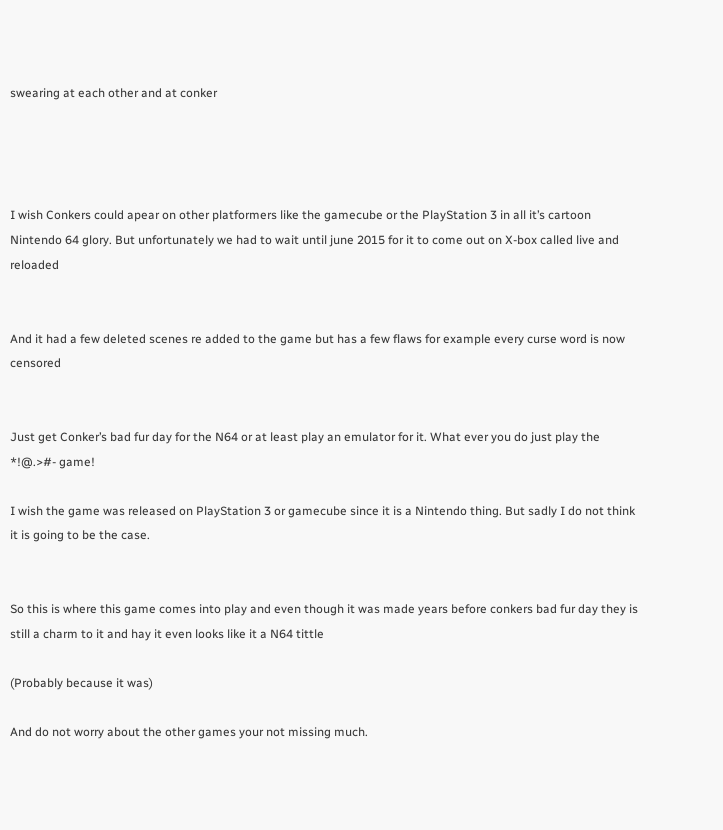swearing at each other and at conker




I wish Conkers could apear on other platformers like the gamecube or the PlayStation 3 in all it’s cartoon Nintendo 64 glory. But unfortunately we had to wait until june 2015 for it to come out on X-box called live and reloaded


And it had a few deleted scenes re added to the game but has a few flaws for example every curse word is now censored


Just get Conker’s bad fur day for the N64 or at least play an emulator for it. What ever you do just play the *!@.>#- game!

I wish the game was released on PlayStation 3 or gamecube since it is a Nintendo thing. But sadly I do not think it is going to be the case.


So this is where this game comes into play and even though it was made years before conkers bad fur day they is still a charm to it and hay it even looks like it a N64 tittle

(Probably because it was)

And do not worry about the other games your not missing much.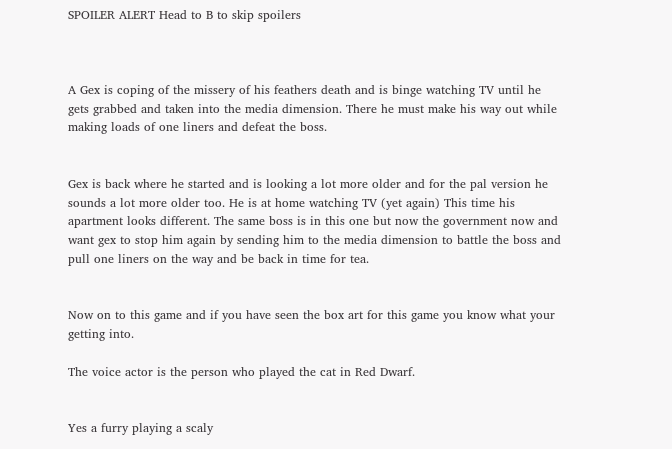SPOILER ALERT Head to B to skip spoilers



A Gex is coping of the missery of his feathers death and is binge watching TV until he gets grabbed and taken into the media dimension. There he must make his way out while making loads of one liners and defeat the boss.


Gex is back where he started and is looking a lot more older and for the pal version he sounds a lot more older too. He is at home watching TV (yet again) This time his apartment looks different. The same boss is in this one but now the government now and want gex to stop him again by sending him to the media dimension to battle the boss and pull one liners on the way and be back in time for tea.


Now on to this game and if you have seen the box art for this game you know what your getting into.

The voice actor is the person who played the cat in Red Dwarf.


Yes a furry playing a scaly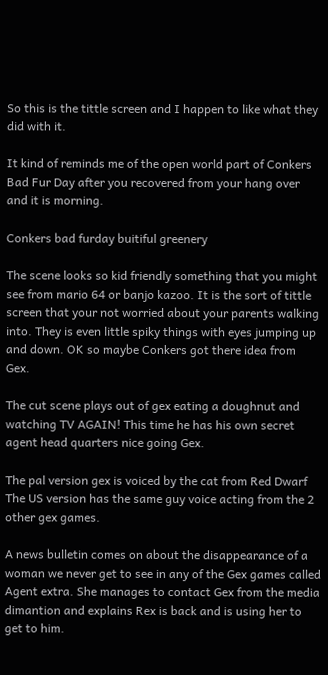So this is the tittle screen and I happen to like what they did with it.

It kind of reminds me of the open world part of Conkers Bad Fur Day after you recovered from your hang over and it is morning.

Conkers bad furday buitiful greenery

The scene looks so kid friendly something that you might see from mario 64 or banjo kazoo. It is the sort of tittle screen that your not worried about your parents walking into. They is even little spiky things with eyes jumping up and down. OK so maybe Conkers got there idea from Gex.

The cut scene plays out of gex eating a doughnut and watching TV AGAIN! This time he has his own secret agent head quarters nice going Gex.

The pal version gex is voiced by the cat from Red Dwarf The US version has the same guy voice acting from the 2 other gex games.

A news bulletin comes on about the disappearance of a woman we never get to see in any of the Gex games called Agent extra. She manages to contact Gex from the media dimantion and explains Rex is back and is using her to get to him.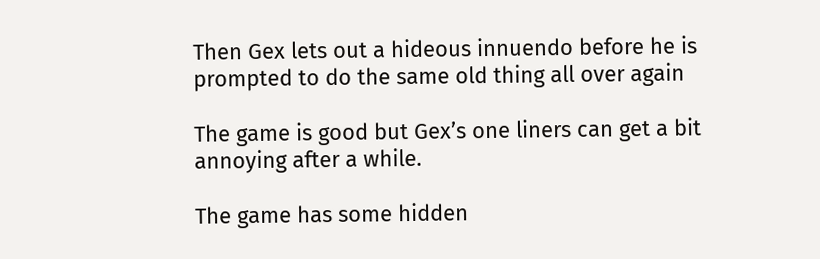Then Gex lets out a hideous innuendo before he is prompted to do the same old thing all over again

The game is good but Gex’s one liners can get a bit annoying after a while.

The game has some hidden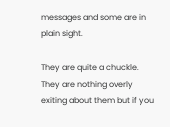messages and some are in plain sight.

They are quite a chuckle. They are nothing overly exiting about them but if you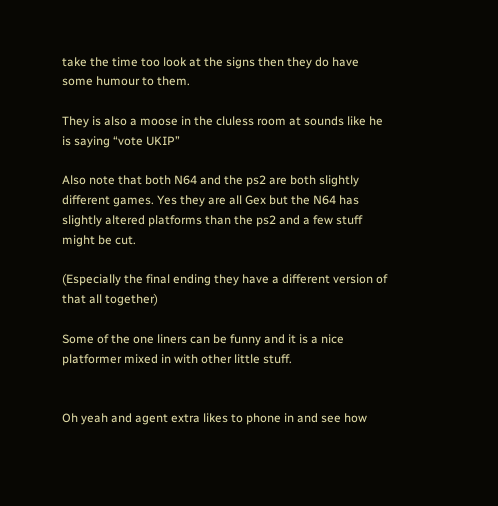take the time too look at the signs then they do have some humour to them.

They is also a moose in the cluless room at sounds like he is saying “vote UKIP”

Also note that both N64 and the ps2 are both slightly different games. Yes they are all Gex but the N64 has slightly altered platforms than the ps2 and a few stuff might be cut.

(Especially the final ending they have a different version of that all together)

Some of the one liners can be funny and it is a nice platformer mixed in with other little stuff.


Oh yeah and agent extra likes to phone in and see how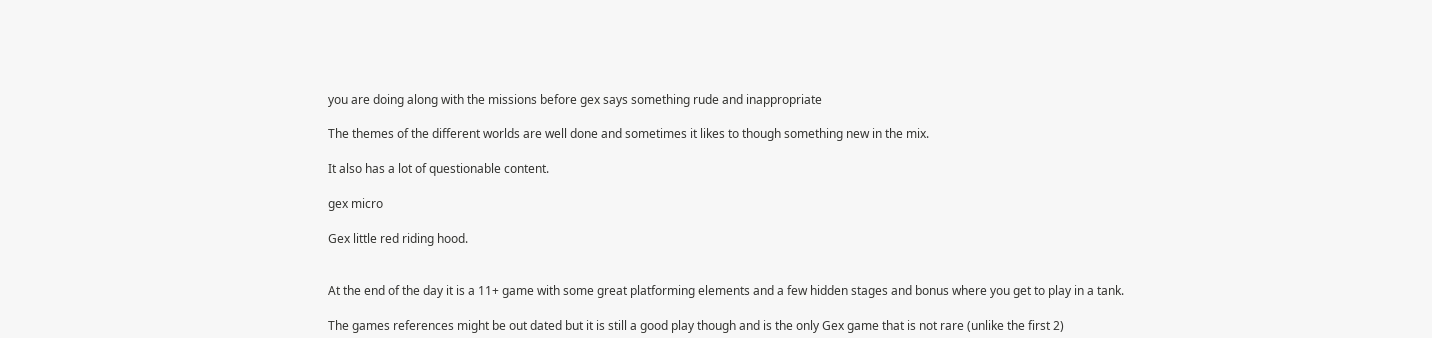you are doing along with the missions before gex says something rude and inappropriate

The themes of the different worlds are well done and sometimes it likes to though something new in the mix.

It also has a lot of questionable content.

gex micro

Gex little red riding hood.


At the end of the day it is a 11+ game with some great platforming elements and a few hidden stages and bonus where you get to play in a tank.

The games references might be out dated but it is still a good play though and is the only Gex game that is not rare (unlike the first 2)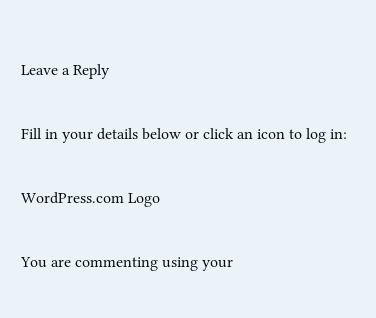Leave a Reply

Fill in your details below or click an icon to log in:

WordPress.com Logo

You are commenting using your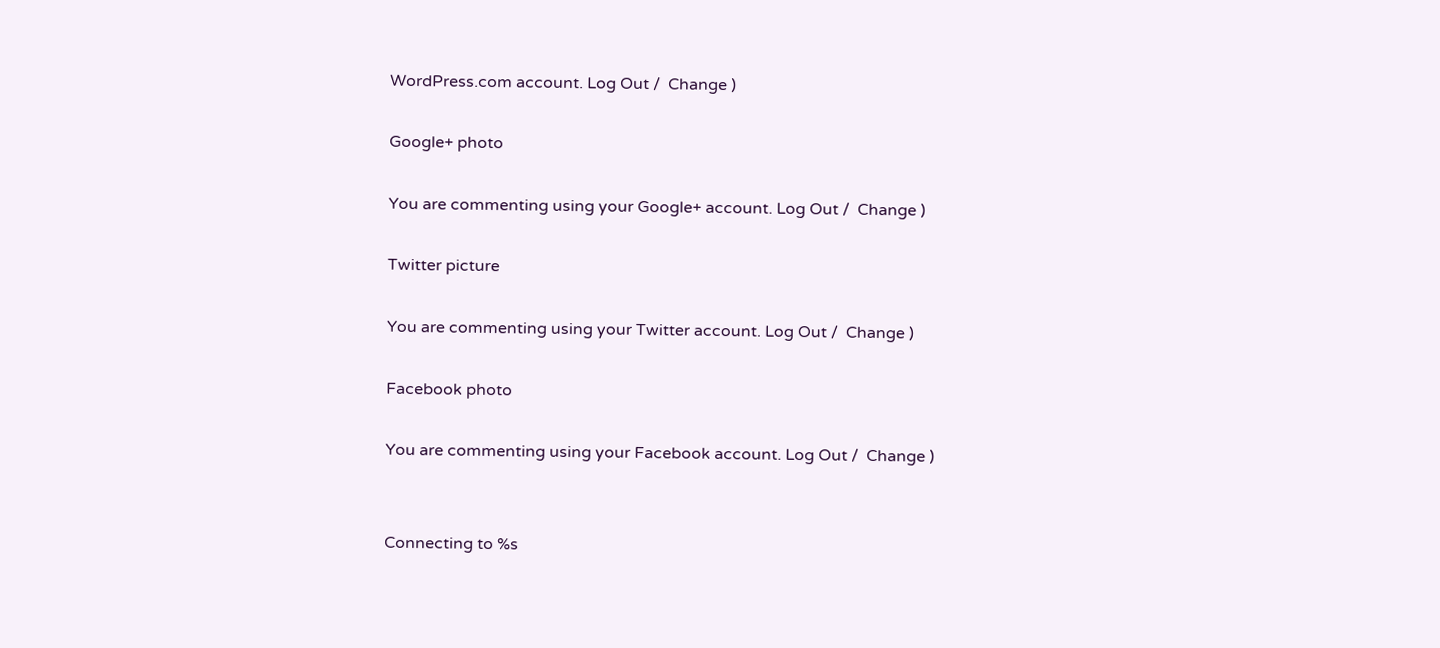WordPress.com account. Log Out /  Change )

Google+ photo

You are commenting using your Google+ account. Log Out /  Change )

Twitter picture

You are commenting using your Twitter account. Log Out /  Change )

Facebook photo

You are commenting using your Facebook account. Log Out /  Change )


Connecting to %s